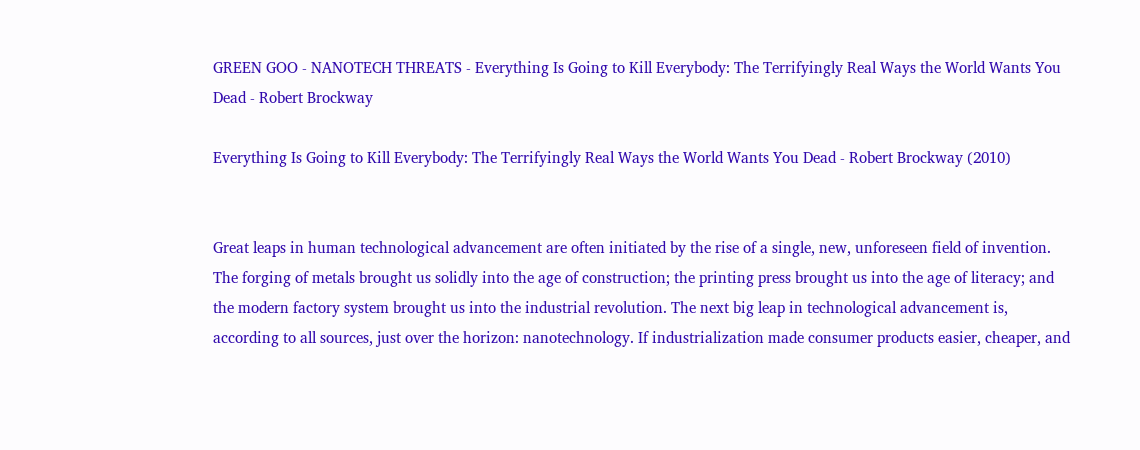GREEN GOO - NANOTECH THREATS - Everything Is Going to Kill Everybody: The Terrifyingly Real Ways the World Wants You Dead - Robert Brockway

Everything Is Going to Kill Everybody: The Terrifyingly Real Ways the World Wants You Dead - Robert Brockway (2010)


Great leaps in human technological advancement are often initiated by the rise of a single, new, unforeseen field of invention. The forging of metals brought us solidly into the age of construction; the printing press brought us into the age of literacy; and the modern factory system brought us into the industrial revolution. The next big leap in technological advancement is, according to all sources, just over the horizon: nanotechnology. If industrialization made consumer products easier, cheaper, and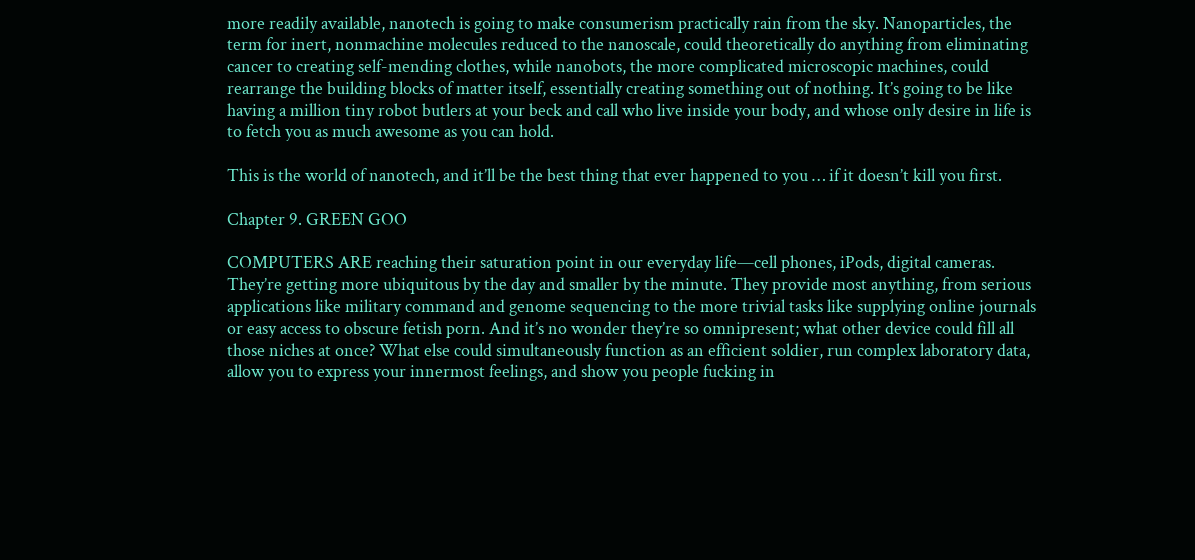more readily available, nanotech is going to make consumerism practically rain from the sky. Nanoparticles, the term for inert, nonmachine molecules reduced to the nanoscale, could theoretically do anything from eliminating cancer to creating self-mending clothes, while nanobots, the more complicated microscopic machines, could rearrange the building blocks of matter itself, essentially creating something out of nothing. It’s going to be like having a million tiny robot butlers at your beck and call who live inside your body, and whose only desire in life is to fetch you as much awesome as you can hold.

This is the world of nanotech, and it’ll be the best thing that ever happened to you … if it doesn’t kill you first.

Chapter 9. GREEN GOO

COMPUTERS ARE reaching their saturation point in our everyday life—cell phones, iPods, digital cameras. They’re getting more ubiquitous by the day and smaller by the minute. They provide most anything, from serious applications like military command and genome sequencing to the more trivial tasks like supplying online journals or easy access to obscure fetish porn. And it’s no wonder they’re so omnipresent; what other device could fill all those niches at once? What else could simultaneously function as an efficient soldier, run complex laboratory data, allow you to express your innermost feelings, and show you people fucking in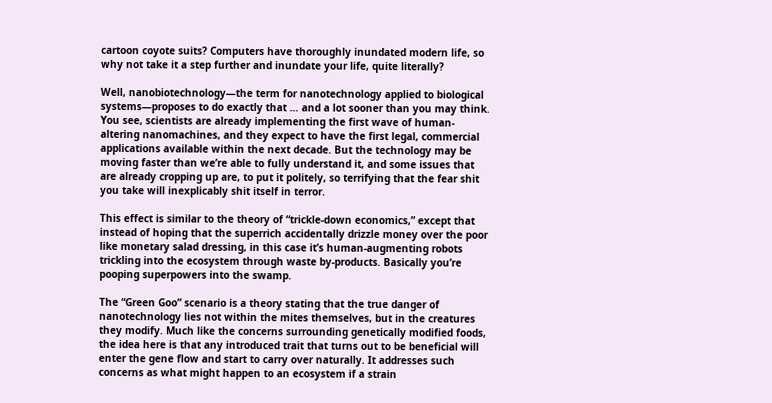cartoon coyote suits? Computers have thoroughly inundated modern life, so why not take it a step further and inundate your life, quite literally?

Well, nanobiotechnology—the term for nanotechnology applied to biological systems—proposes to do exactly that … and a lot sooner than you may think. You see, scientists are already implementing the first wave of human-altering nanomachines, and they expect to have the first legal, commercial applications available within the next decade. But the technology may be moving faster than we’re able to fully understand it, and some issues that are already cropping up are, to put it politely, so terrifying that the fear shit you take will inexplicably shit itself in terror.

This effect is similar to the theory of “trickle-down economics,” except that instead of hoping that the superrich accidentally drizzle money over the poor like monetary salad dressing, in this case it’s human-augmenting robots trickling into the ecosystem through waste by-products. Basically you’re pooping superpowers into the swamp.

The “Green Goo” scenario is a theory stating that the true danger of nanotechnology lies not within the mites themselves, but in the creatures they modify. Much like the concerns surrounding genetically modified foods, the idea here is that any introduced trait that turns out to be beneficial will enter the gene flow and start to carry over naturally. It addresses such concerns as what might happen to an ecosystem if a strain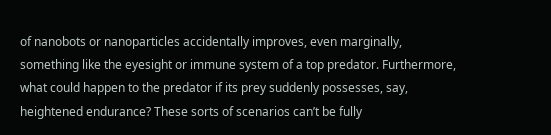of nanobots or nanoparticles accidentally improves, even marginally, something like the eyesight or immune system of a top predator. Furthermore, what could happen to the predator if its prey suddenly possesses, say, heightened endurance? These sorts of scenarios can’t be fully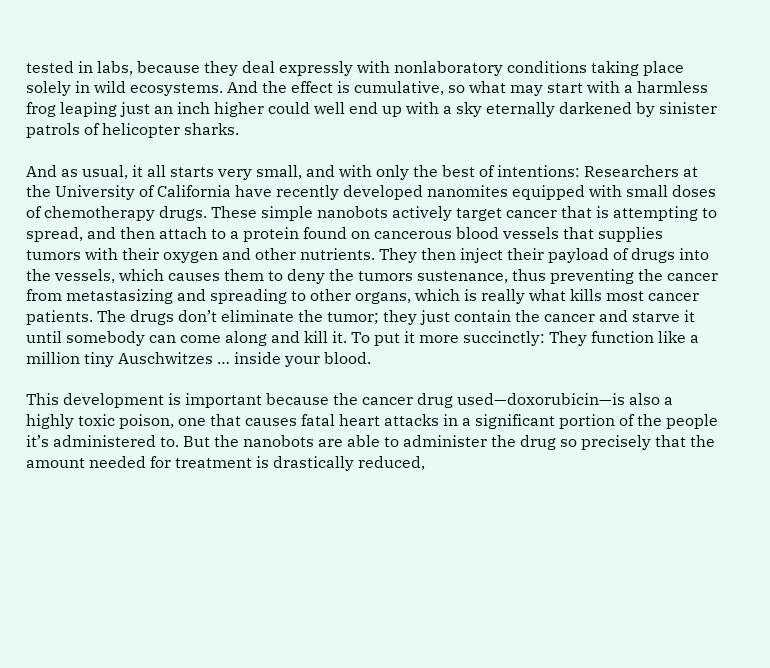tested in labs, because they deal expressly with nonlaboratory conditions taking place solely in wild ecosystems. And the effect is cumulative, so what may start with a harmless frog leaping just an inch higher could well end up with a sky eternally darkened by sinister patrols of helicopter sharks.

And as usual, it all starts very small, and with only the best of intentions: Researchers at the University of California have recently developed nanomites equipped with small doses of chemotherapy drugs. These simple nanobots actively target cancer that is attempting to spread, and then attach to a protein found on cancerous blood vessels that supplies tumors with their oxygen and other nutrients. They then inject their payload of drugs into the vessels, which causes them to deny the tumors sustenance, thus preventing the cancer from metastasizing and spreading to other organs, which is really what kills most cancer patients. The drugs don’t eliminate the tumor; they just contain the cancer and starve it until somebody can come along and kill it. To put it more succinctly: They function like a million tiny Auschwitzes … inside your blood.

This development is important because the cancer drug used—doxorubicin—is also a highly toxic poison, one that causes fatal heart attacks in a significant portion of the people it’s administered to. But the nanobots are able to administer the drug so precisely that the amount needed for treatment is drastically reduced,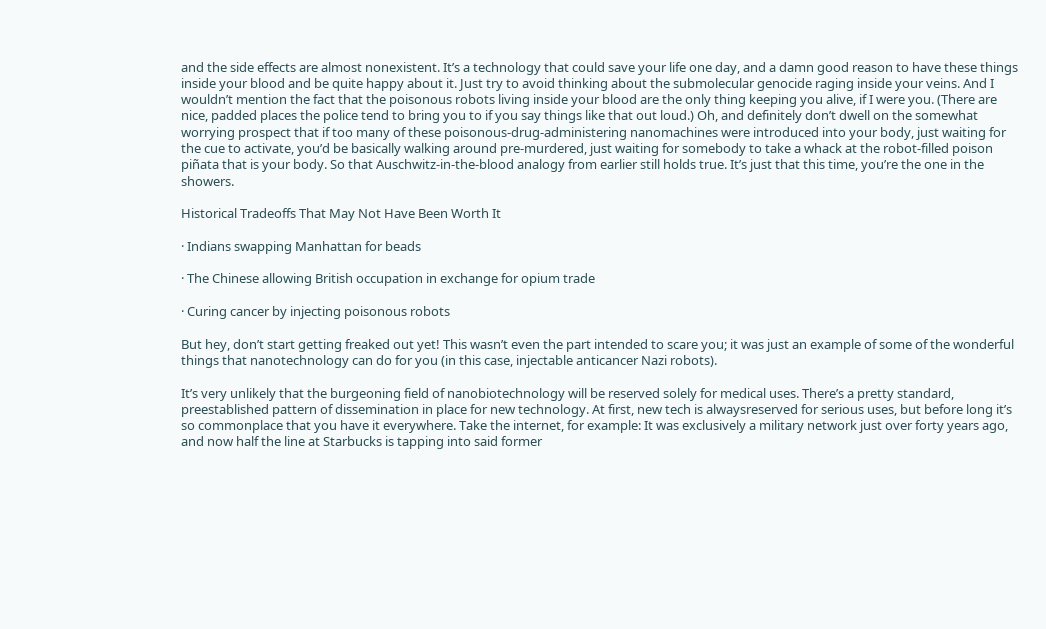and the side effects are almost nonexistent. It’s a technology that could save your life one day, and a damn good reason to have these things inside your blood and be quite happy about it. Just try to avoid thinking about the submolecular genocide raging inside your veins. And I wouldn’t mention the fact that the poisonous robots living inside your blood are the only thing keeping you alive, if I were you. (There are nice, padded places the police tend to bring you to if you say things like that out loud.) Oh, and definitely don’t dwell on the somewhat worrying prospect that if too many of these poisonous-drug-administering nanomachines were introduced into your body, just waiting for the cue to activate, you’d be basically walking around pre-murdered, just waiting for somebody to take a whack at the robot-filled poison piñata that is your body. So that Auschwitz-in-the-blood analogy from earlier still holds true. It’s just that this time, you’re the one in the showers.

Historical Tradeoffs That May Not Have Been Worth It

· Indians swapping Manhattan for beads

· The Chinese allowing British occupation in exchange for opium trade

· Curing cancer by injecting poisonous robots

But hey, don’t start getting freaked out yet! This wasn’t even the part intended to scare you; it was just an example of some of the wonderful things that nanotechnology can do for you (in this case, injectable anticancer Nazi robots).

It’s very unlikely that the burgeoning field of nanobiotechnology will be reserved solely for medical uses. There’s a pretty standard, preestablished pattern of dissemination in place for new technology. At first, new tech is alwaysreserved for serious uses, but before long it’s so commonplace that you have it everywhere. Take the internet, for example: It was exclusively a military network just over forty years ago, and now half the line at Starbucks is tapping into said former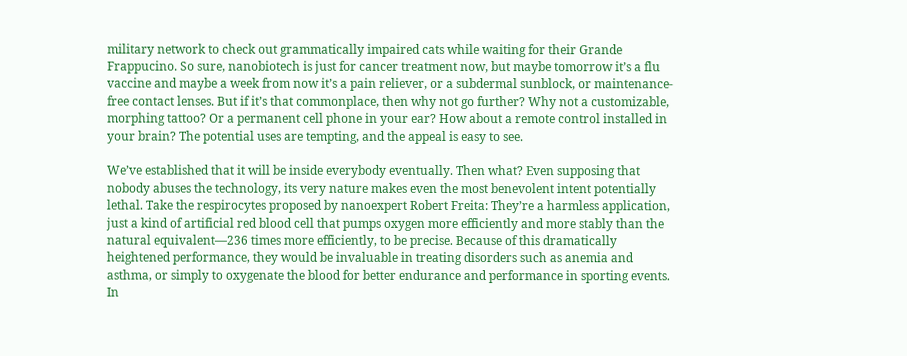military network to check out grammatically impaired cats while waiting for their Grande Frappucino. So sure, nanobiotech is just for cancer treatment now, but maybe tomorrow it’s a flu vaccine and maybe a week from now it’s a pain reliever, or a subdermal sunblock, or maintenance-free contact lenses. But if it’s that commonplace, then why not go further? Why not a customizable, morphing tattoo? Or a permanent cell phone in your ear? How about a remote control installed in your brain? The potential uses are tempting, and the appeal is easy to see.

We’ve established that it will be inside everybody eventually. Then what? Even supposing that nobody abuses the technology, its very nature makes even the most benevolent intent potentially lethal. Take the respirocytes proposed by nanoexpert Robert Freita: They’re a harmless application, just a kind of artificial red blood cell that pumps oxygen more efficiently and more stably than the natural equivalent—236 times more efficiently, to be precise. Because of this dramatically heightened performance, they would be invaluable in treating disorders such as anemia and asthma, or simply to oxygenate the blood for better endurance and performance in sporting events. In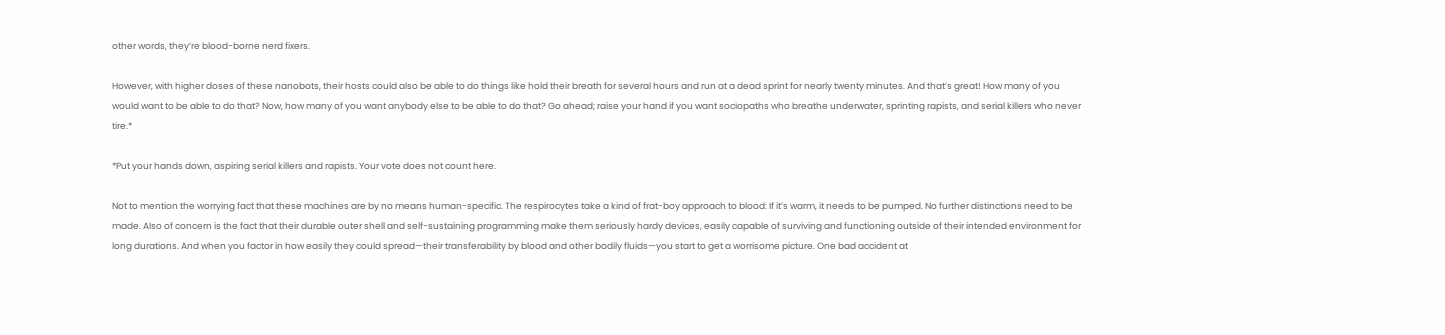other words, they’re blood-borne nerd fixers.

However, with higher doses of these nanobots, their hosts could also be able to do things like hold their breath for several hours and run at a dead sprint for nearly twenty minutes. And that’s great! How many of you would want to be able to do that? Now, how many of you want anybody else to be able to do that? Go ahead; raise your hand if you want sociopaths who breathe underwater, sprinting rapists, and serial killers who never tire.*

*Put your hands down, aspiring serial killers and rapists. Your vote does not count here.

Not to mention the worrying fact that these machines are by no means human-specific. The respirocytes take a kind of frat-boy approach to blood: If it’s warm, it needs to be pumped. No further distinctions need to be made. Also of concern is the fact that their durable outer shell and self-sustaining programming make them seriously hardy devices, easily capable of surviving and functioning outside of their intended environment for long durations. And when you factor in how easily they could spread—their transferability by blood and other bodily fluids—you start to get a worrisome picture. One bad accident at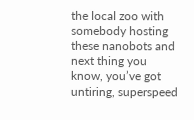the local zoo with somebody hosting these nanobots and next thing you know, you’ve got untiring, superspeed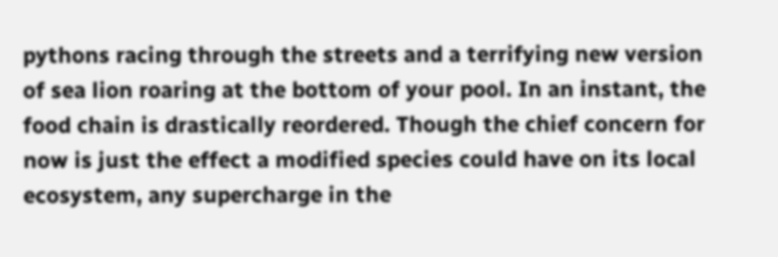pythons racing through the streets and a terrifying new version of sea lion roaring at the bottom of your pool. In an instant, the food chain is drastically reordered. Though the chief concern for now is just the effect a modified species could have on its local ecosystem, any supercharge in the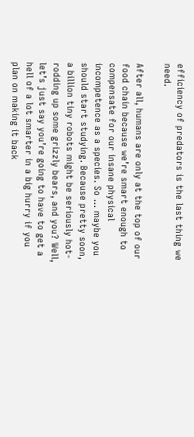efficiency of predators is the last thing we need.

After all, humans are only at the top of our food chain because we’re smart enough to compensate for our insane physical incompetence as a species. So … maybe you should start studying. Because pretty soon, a billion tiny robots might be seriously hot-rodding up some grizzly bears, and you? Well, let’s just say you’re going to have to get a hell of a lot smarter in a big hurry if you plan on making it back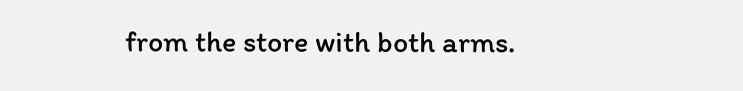from the store with both arms.